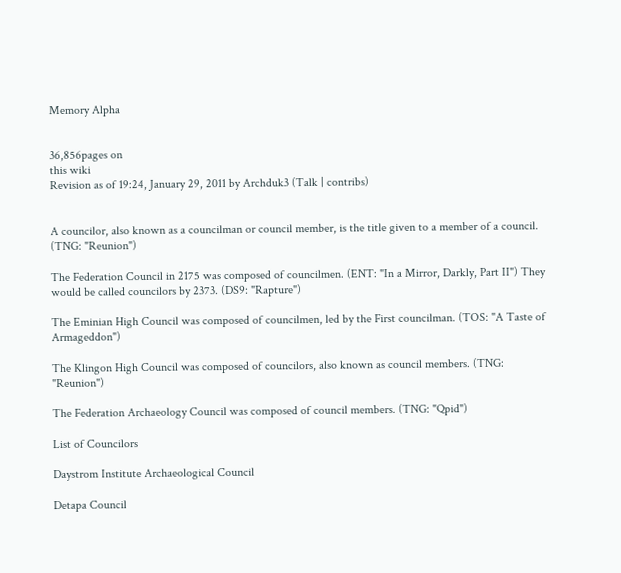Memory Alpha


36,856pages on
this wiki
Revision as of 19:24, January 29, 2011 by Archduk3 (Talk | contribs)


A councilor, also known as a councilman or council member, is the title given to a member of a council. (TNG: "Reunion")

The Federation Council in 2175 was composed of councilmen. (ENT: "In a Mirror, Darkly, Part II") They would be called councilors by 2373. (DS9: "Rapture")

The Eminian High Council was composed of councilmen, led by the First councilman. (TOS: "A Taste of Armageddon")

The Klingon High Council was composed of councilors, also known as council members. (TNG: "Reunion")

The Federation Archaeology Council was composed of council members. (TNG: "Qpid")

List of Councilors

Daystrom Institute Archaeological Council

Detapa Council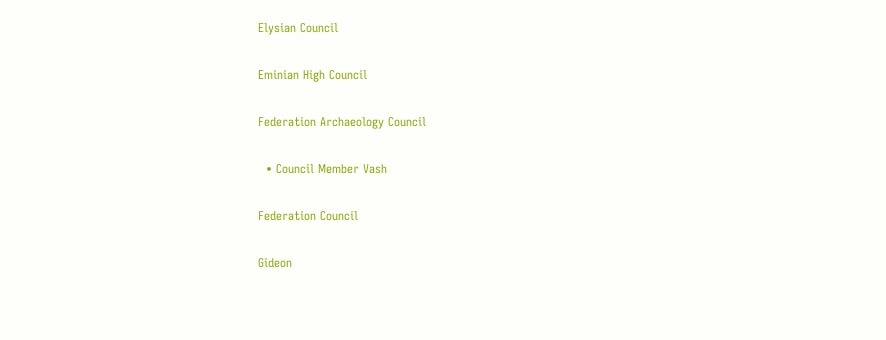Elysian Council

Eminian High Council

Federation Archaeology Council

  • Council Member Vash

Federation Council

Gideon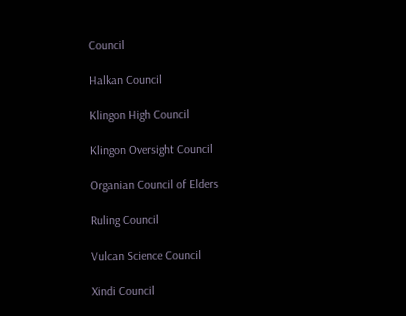Council

Halkan Council

Klingon High Council

Klingon Oversight Council

Organian Council of Elders

Ruling Council

Vulcan Science Council

Xindi Council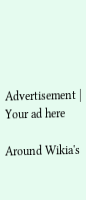Advertisement | Your ad here

Around Wikia's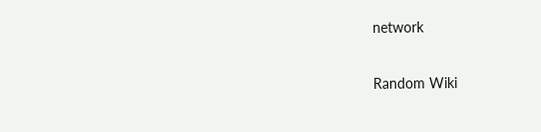network

Random Wiki